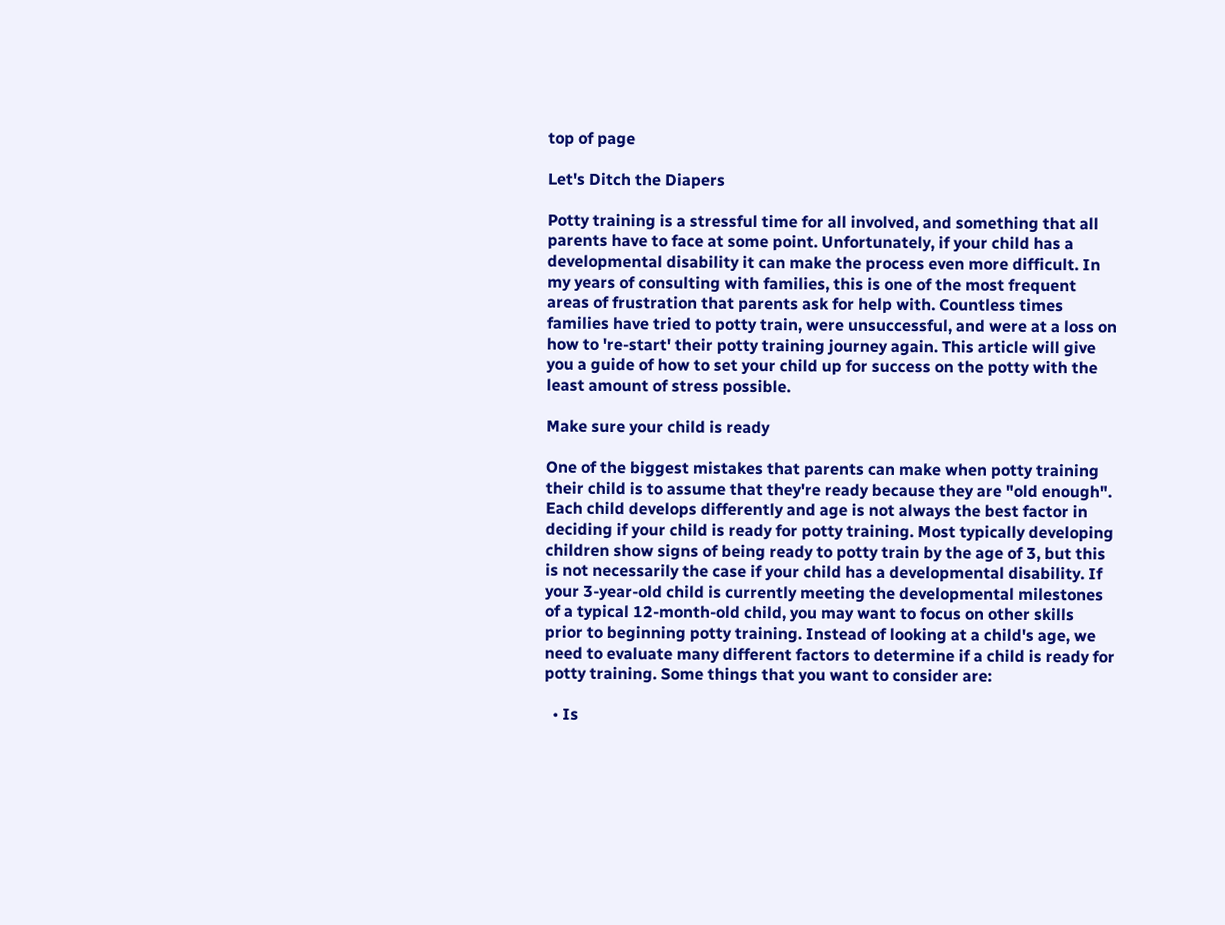top of page

Let's Ditch the Diapers

Potty training is a stressful time for all involved, and something that all parents have to face at some point. Unfortunately, if your child has a developmental disability it can make the process even more difficult. In my years of consulting with families, this is one of the most frequent areas of frustration that parents ask for help with. Countless times families have tried to potty train, were unsuccessful, and were at a loss on how to 're-start' their potty training journey again. This article will give you a guide of how to set your child up for success on the potty with the least amount of stress possible.

Make sure your child is ready

One of the biggest mistakes that parents can make when potty training their child is to assume that they're ready because they are "old enough". Each child develops differently and age is not always the best factor in deciding if your child is ready for potty training. Most typically developing children show signs of being ready to potty train by the age of 3, but this is not necessarily the case if your child has a developmental disability. If your 3-year-old child is currently meeting the developmental milestones of a typical 12-month-old child, you may want to focus on other skills prior to beginning potty training. Instead of looking at a child's age, we need to evaluate many different factors to determine if a child is ready for potty training. Some things that you want to consider are:

  • Is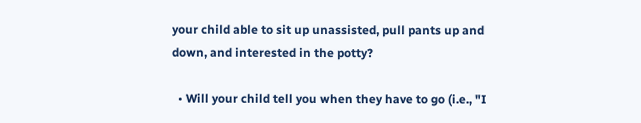your child able to sit up unassisted, pull pants up and down, and interested in the potty?

  • Will your child tell you when they have to go (i.e., "I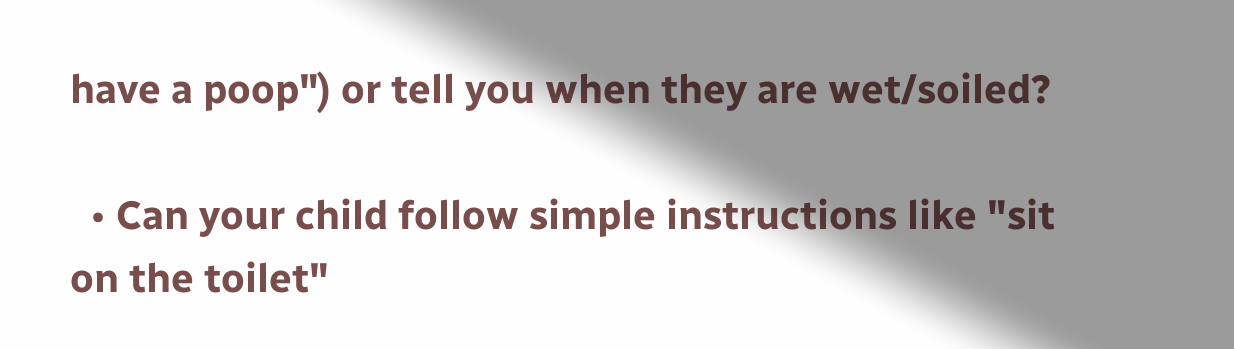have a poop") or tell you when they are wet/soiled?

  • Can your child follow simple instructions like "sit on the toilet"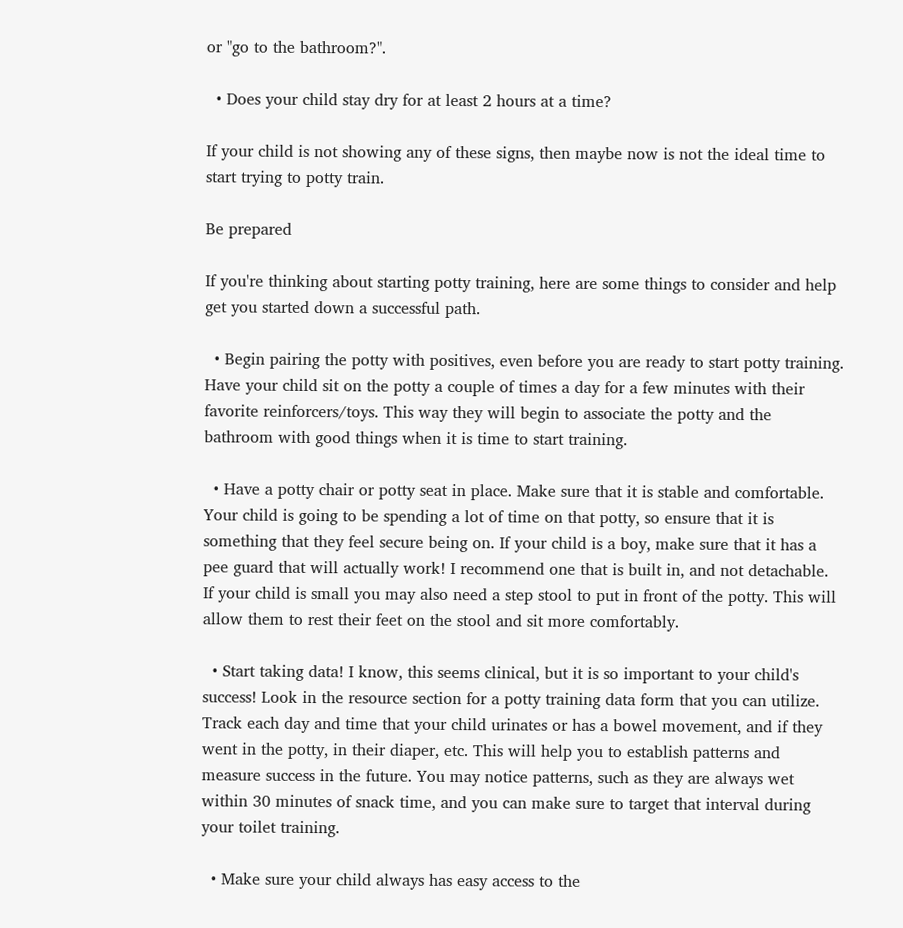or "go to the bathroom?".

  • Does your child stay dry for at least 2 hours at a time?

If your child is not showing any of these signs, then maybe now is not the ideal time to start trying to potty train.

Be prepared

If you're thinking about starting potty training, here are some things to consider and help get you started down a successful path.

  • Begin pairing the potty with positives, even before you are ready to start potty training. Have your child sit on the potty a couple of times a day for a few minutes with their favorite reinforcers/toys. This way they will begin to associate the potty and the bathroom with good things when it is time to start training.

  • Have a potty chair or potty seat in place. Make sure that it is stable and comfortable. Your child is going to be spending a lot of time on that potty, so ensure that it is something that they feel secure being on. If your child is a boy, make sure that it has a pee guard that will actually work! I recommend one that is built in, and not detachable. If your child is small you may also need a step stool to put in front of the potty. This will allow them to rest their feet on the stool and sit more comfortably.

  • Start taking data! I know, this seems clinical, but it is so important to your child's success! Look in the resource section for a potty training data form that you can utilize. Track each day and time that your child urinates or has a bowel movement, and if they went in the potty, in their diaper, etc. This will help you to establish patterns and measure success in the future. You may notice patterns, such as they are always wet within 30 minutes of snack time, and you can make sure to target that interval during your toilet training.

  • Make sure your child always has easy access to the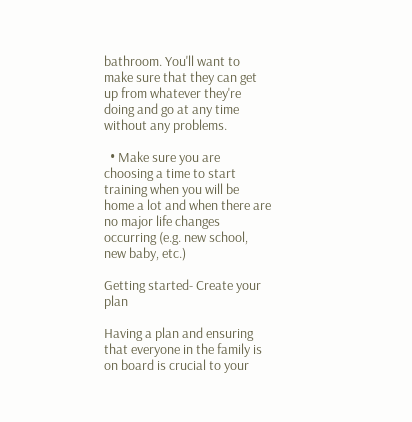bathroom. You'll want to make sure that they can get up from whatever they're doing and go at any time without any problems.

  • Make sure you are choosing a time to start training when you will be home a lot and when there are no major life changes occurring (e.g. new school, new baby, etc.)

Getting started- Create your plan

Having a plan and ensuring that everyone in the family is on board is crucial to your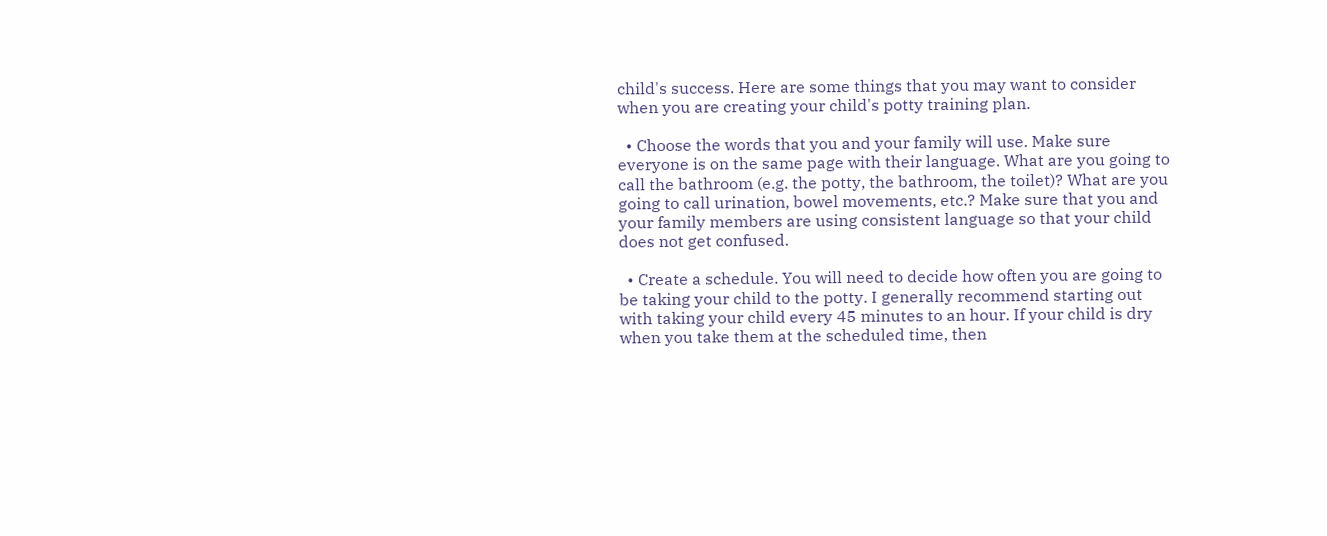child's success. Here are some things that you may want to consider when you are creating your child's potty training plan.

  • Choose the words that you and your family will use. Make sure everyone is on the same page with their language. What are you going to call the bathroom (e.g. the potty, the bathroom, the toilet)? What are you going to call urination, bowel movements, etc.? Make sure that you and your family members are using consistent language so that your child does not get confused.

  • Create a schedule. You will need to decide how often you are going to be taking your child to the potty. I generally recommend starting out with taking your child every 45 minutes to an hour. If your child is dry when you take them at the scheduled time, then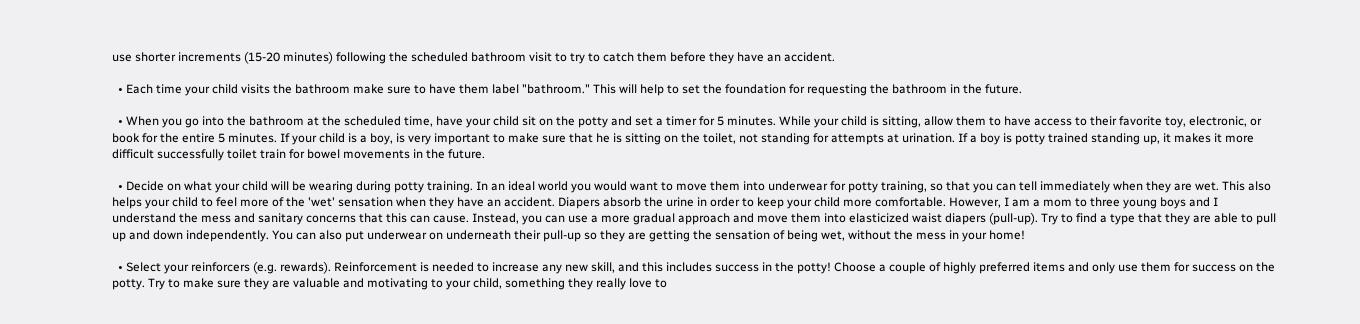use shorter increments (15-20 minutes) following the scheduled bathroom visit to try to catch them before they have an accident.

  • Each time your child visits the bathroom make sure to have them label "bathroom." This will help to set the foundation for requesting the bathroom in the future.

  • When you go into the bathroom at the scheduled time, have your child sit on the potty and set a timer for 5 minutes. While your child is sitting, allow them to have access to their favorite toy, electronic, or book for the entire 5 minutes. If your child is a boy, is very important to make sure that he is sitting on the toilet, not standing for attempts at urination. If a boy is potty trained standing up, it makes it more difficult successfully toilet train for bowel movements in the future.

  • Decide on what your child will be wearing during potty training. In an ideal world you would want to move them into underwear for potty training, so that you can tell immediately when they are wet. This also helps your child to feel more of the 'wet' sensation when they have an accident. Diapers absorb the urine in order to keep your child more comfortable. However, I am a mom to three young boys and I understand the mess and sanitary concerns that this can cause. Instead, you can use a more gradual approach and move them into elasticized waist diapers (pull-up). Try to find a type that they are able to pull up and down independently. You can also put underwear on underneath their pull-up so they are getting the sensation of being wet, without the mess in your home!

  • Select your reinforcers (e.g. rewards). Reinforcement is needed to increase any new skill, and this includes success in the potty! Choose a couple of highly preferred items and only use them for success on the potty. Try to make sure they are valuable and motivating to your child, something they really love to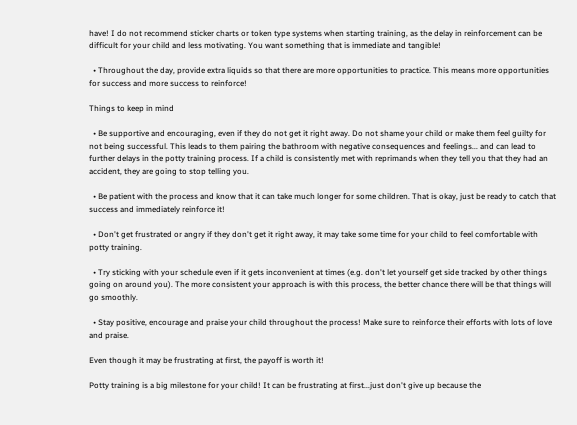have! I do not recommend sticker charts or token type systems when starting training, as the delay in reinforcement can be difficult for your child and less motivating. You want something that is immediate and tangible!

  • Throughout the day, provide extra liquids so that there are more opportunities to practice. This means more opportunities for success and more success to reinforce!

Things to keep in mind

  • Be supportive and encouraging, even if they do not get it right away. Do not shame your child or make them feel guilty for not being successful. This leads to them pairing the bathroom with negative consequences and feelings... and can lead to further delays in the potty training process. If a child is consistently met with reprimands when they tell you that they had an accident, they are going to stop telling you.

  • Be patient with the process and know that it can take much longer for some children. That is okay, just be ready to catch that success and immediately reinforce it!

  • Don't get frustrated or angry if they don't get it right away, it may take some time for your child to feel comfortable with potty training.

  • Try sticking with your schedule even if it gets inconvenient at times (e.g. don't let yourself get side tracked by other things going on around you). The more consistent your approach is with this process, the better chance there will be that things will go smoothly.

  • Stay positive, encourage and praise your child throughout the process! Make sure to reinforce their efforts with lots of love and praise.

Even though it may be frustrating at first, the payoff is worth it!

Potty training is a big milestone for your child! It can be frustrating at first...just don't give up because the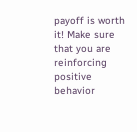payoff is worth it! Make sure that you are reinforcing positive behavior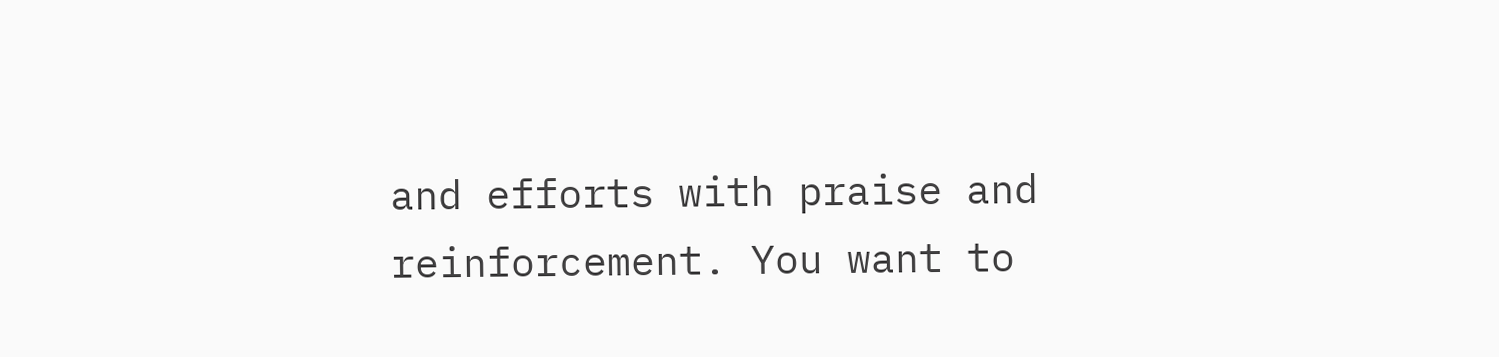and efforts with praise and reinforcement. You want to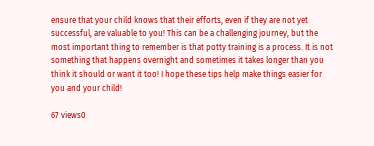ensure that your child knows that their efforts, even if they are not yet successful, are valuable to you! This can be a challenging journey, but the most important thing to remember is that potty training is a process. It is not something that happens overnight and sometimes it takes longer than you think it should or want it too! I hope these tips help make things easier for you and your child!

67 views0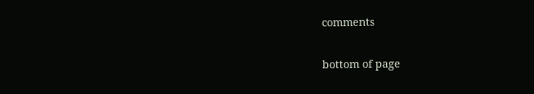comments


bottom of page